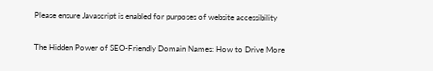Please ensure Javascript is enabled for purposes of website accessibility

The Hidden Power of SEO-Friendly Domain Names: How to Drive More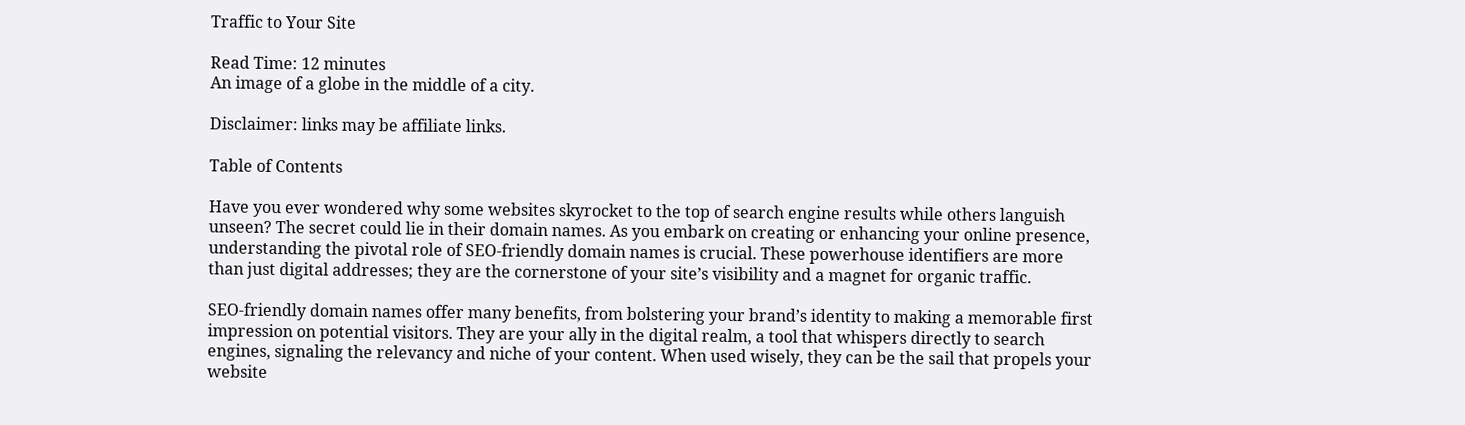Traffic to Your Site

Read Time: 12 minutes
An image of a globe in the middle of a city.

Disclaimer: links may be affiliate links.

Table of Contents

Have you ever wondered why some websites skyrocket to the top of search engine results while others languish unseen? The secret could lie in their domain names. As you embark on creating or enhancing your online presence, understanding the pivotal role of SEO-friendly domain names is crucial. These powerhouse identifiers are more than just digital addresses; they are the cornerstone of your site’s visibility and a magnet for organic traffic.

SEO-friendly domain names offer many benefits, from bolstering your brand’s identity to making a memorable first impression on potential visitors. They are your ally in the digital realm, a tool that whispers directly to search engines, signaling the relevancy and niche of your content. When used wisely, they can be the sail that propels your website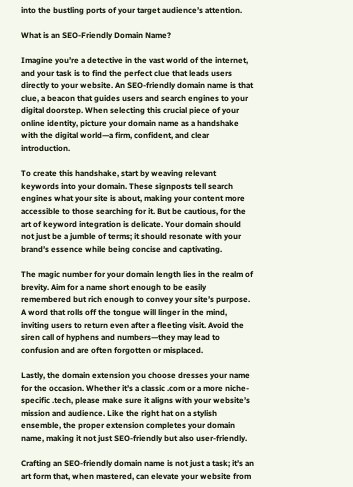into the bustling ports of your target audience’s attention.

What is an SEO-Friendly Domain Name?

Imagine you’re a detective in the vast world of the internet, and your task is to find the perfect clue that leads users directly to your website. An SEO-friendly domain name is that clue, a beacon that guides users and search engines to your digital doorstep. When selecting this crucial piece of your online identity, picture your domain name as a handshake with the digital world—a firm, confident, and clear introduction.

To create this handshake, start by weaving relevant keywords into your domain. These signposts tell search engines what your site is about, making your content more accessible to those searching for it. But be cautious, for the art of keyword integration is delicate. Your domain should not just be a jumble of terms; it should resonate with your brand’s essence while being concise and captivating.

The magic number for your domain length lies in the realm of brevity. Aim for a name short enough to be easily remembered but rich enough to convey your site’s purpose. A word that rolls off the tongue will linger in the mind, inviting users to return even after a fleeting visit. Avoid the siren call of hyphens and numbers—they may lead to confusion and are often forgotten or misplaced.

Lastly, the domain extension you choose dresses your name for the occasion. Whether it’s a classic .com or a more niche-specific .tech, please make sure it aligns with your website’s mission and audience. Like the right hat on a stylish ensemble, the proper extension completes your domain name, making it not just SEO-friendly but also user-friendly.

Crafting an SEO-friendly domain name is not just a task; it’s an art form that, when mastered, can elevate your website from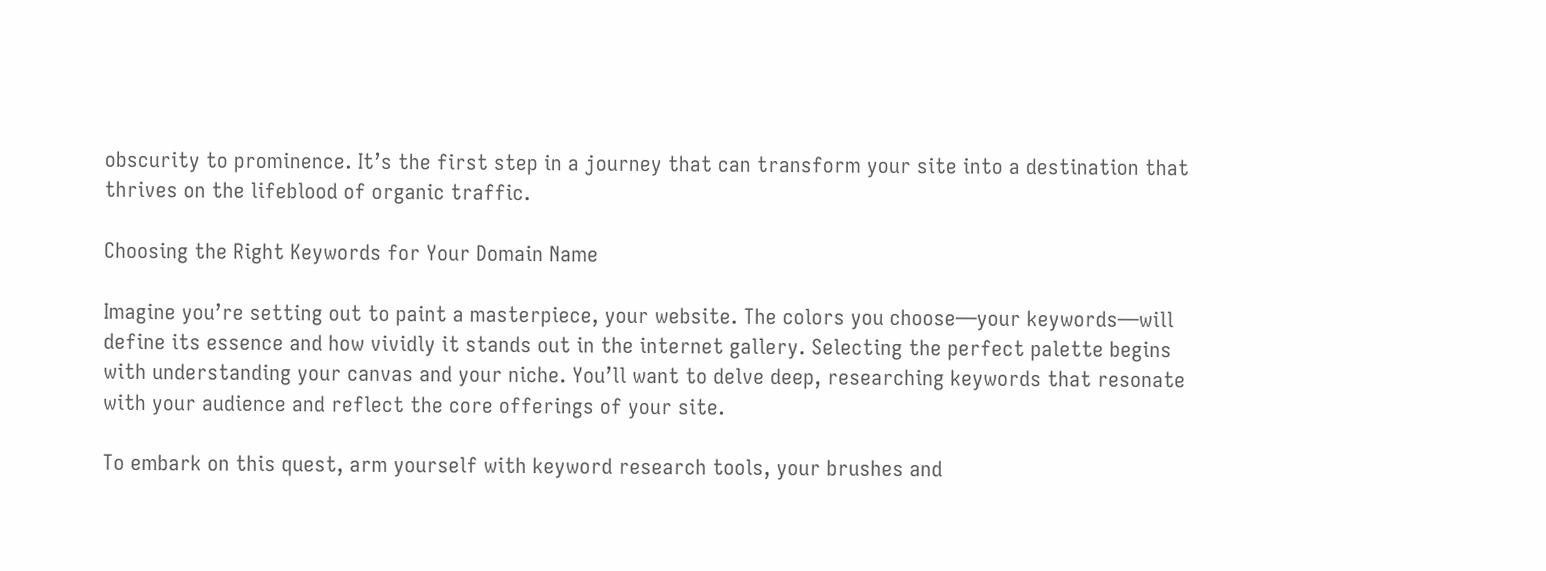obscurity to prominence. It’s the first step in a journey that can transform your site into a destination that thrives on the lifeblood of organic traffic.

Choosing the Right Keywords for Your Domain Name

Imagine you’re setting out to paint a masterpiece, your website. The colors you choose—your keywords—will define its essence and how vividly it stands out in the internet gallery. Selecting the perfect palette begins with understanding your canvas and your niche. You’ll want to delve deep, researching keywords that resonate with your audience and reflect the core offerings of your site.

To embark on this quest, arm yourself with keyword research tools, your brushes and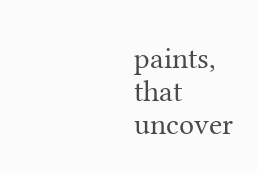paints, that uncover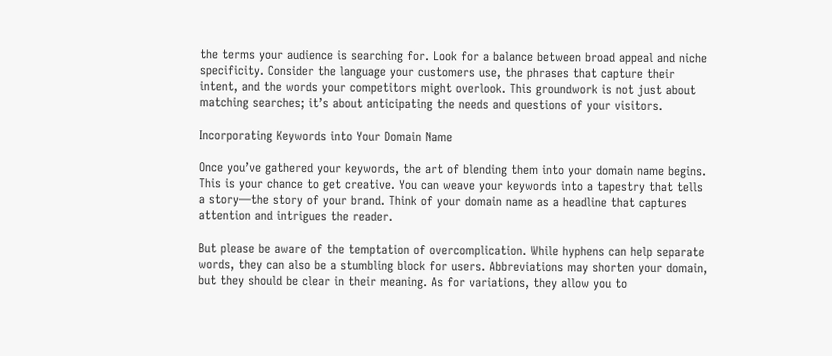the terms your audience is searching for. Look for a balance between broad appeal and niche specificity. Consider the language your customers use, the phrases that capture their intent, and the words your competitors might overlook. This groundwork is not just about matching searches; it’s about anticipating the needs and questions of your visitors.

Incorporating Keywords into Your Domain Name

Once you’ve gathered your keywords, the art of blending them into your domain name begins. This is your chance to get creative. You can weave your keywords into a tapestry that tells a story—the story of your brand. Think of your domain name as a headline that captures attention and intrigues the reader.

But please be aware of the temptation of overcomplication. While hyphens can help separate words, they can also be a stumbling block for users. Abbreviations may shorten your domain, but they should be clear in their meaning. As for variations, they allow you to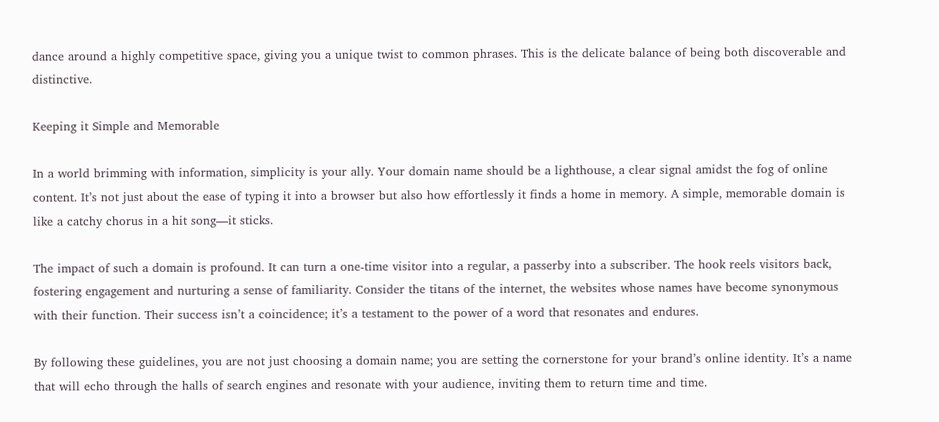dance around a highly competitive space, giving you a unique twist to common phrases. This is the delicate balance of being both discoverable and distinctive.

Keeping it Simple and Memorable

In a world brimming with information, simplicity is your ally. Your domain name should be a lighthouse, a clear signal amidst the fog of online content. It’s not just about the ease of typing it into a browser but also how effortlessly it finds a home in memory. A simple, memorable domain is like a catchy chorus in a hit song—it sticks.

The impact of such a domain is profound. It can turn a one-time visitor into a regular, a passerby into a subscriber. The hook reels visitors back, fostering engagement and nurturing a sense of familiarity. Consider the titans of the internet, the websites whose names have become synonymous with their function. Their success isn’t a coincidence; it’s a testament to the power of a word that resonates and endures.

By following these guidelines, you are not just choosing a domain name; you are setting the cornerstone for your brand’s online identity. It’s a name that will echo through the halls of search engines and resonate with your audience, inviting them to return time and time.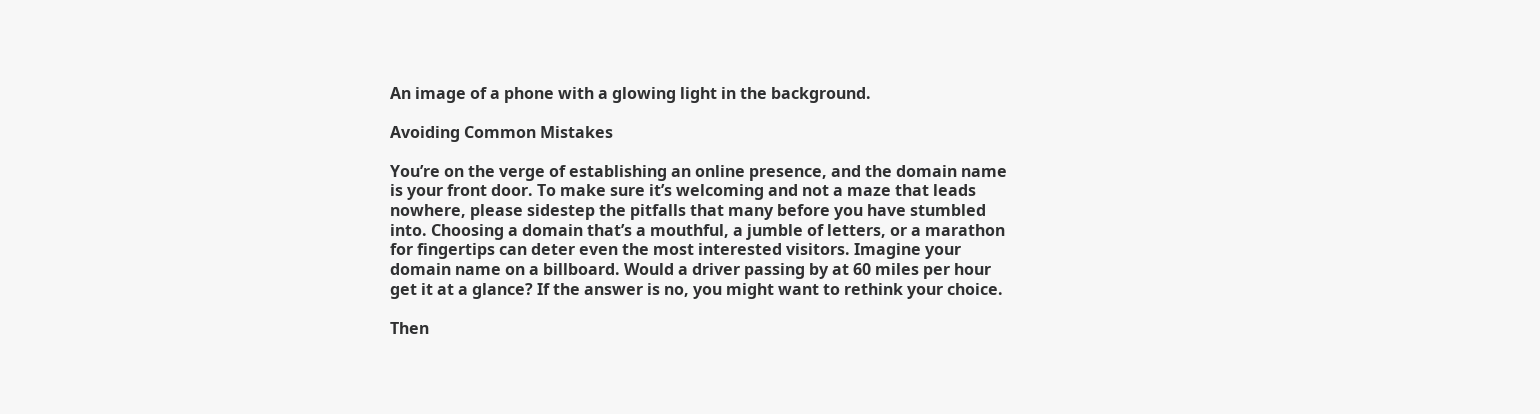An image of a phone with a glowing light in the background.

Avoiding Common Mistakes

You’re on the verge of establishing an online presence, and the domain name is your front door. To make sure it’s welcoming and not a maze that leads nowhere, please sidestep the pitfalls that many before you have stumbled into. Choosing a domain that’s a mouthful, a jumble of letters, or a marathon for fingertips can deter even the most interested visitors. Imagine your domain name on a billboard. Would a driver passing by at 60 miles per hour get it at a glance? If the answer is no, you might want to rethink your choice.

Then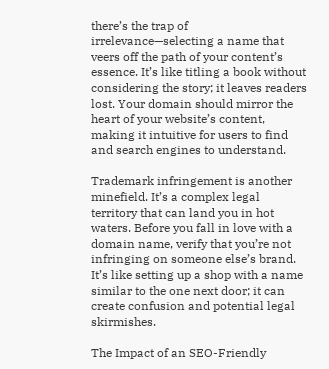there’s the trap of irrelevance—selecting a name that veers off the path of your content’s essence. It’s like titling a book without considering the story; it leaves readers lost. Your domain should mirror the heart of your website’s content, making it intuitive for users to find and search engines to understand.

Trademark infringement is another minefield. It’s a complex legal territory that can land you in hot waters. Before you fall in love with a domain name, verify that you’re not infringing on someone else’s brand. It’s like setting up a shop with a name similar to the one next door; it can create confusion and potential legal skirmishes.

The Impact of an SEO-Friendly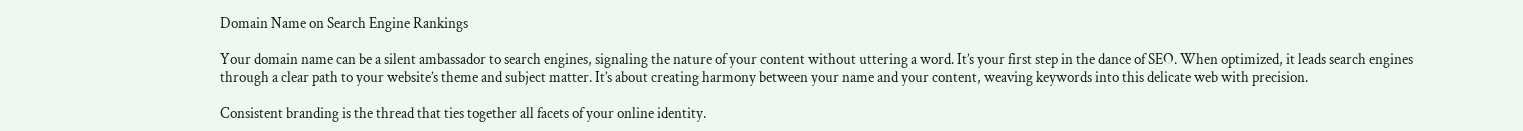Domain Name on Search Engine Rankings

Your domain name can be a silent ambassador to search engines, signaling the nature of your content without uttering a word. It’s your first step in the dance of SEO. When optimized, it leads search engines through a clear path to your website’s theme and subject matter. It’s about creating harmony between your name and your content, weaving keywords into this delicate web with precision.

Consistent branding is the thread that ties together all facets of your online identity.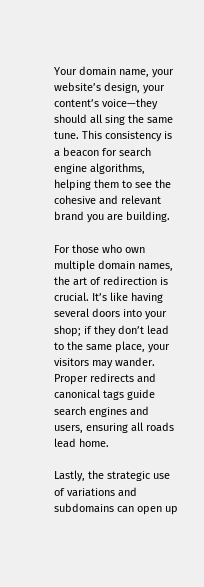Your domain name, your website’s design, your content’s voice—they should all sing the same tune. This consistency is a beacon for search engine algorithms, helping them to see the cohesive and relevant brand you are building.

For those who own multiple domain names, the art of redirection is crucial. It’s like having several doors into your shop; if they don’t lead to the same place, your visitors may wander. Proper redirects and canonical tags guide search engines and users, ensuring all roads lead home.

Lastly, the strategic use of variations and subdomains can open up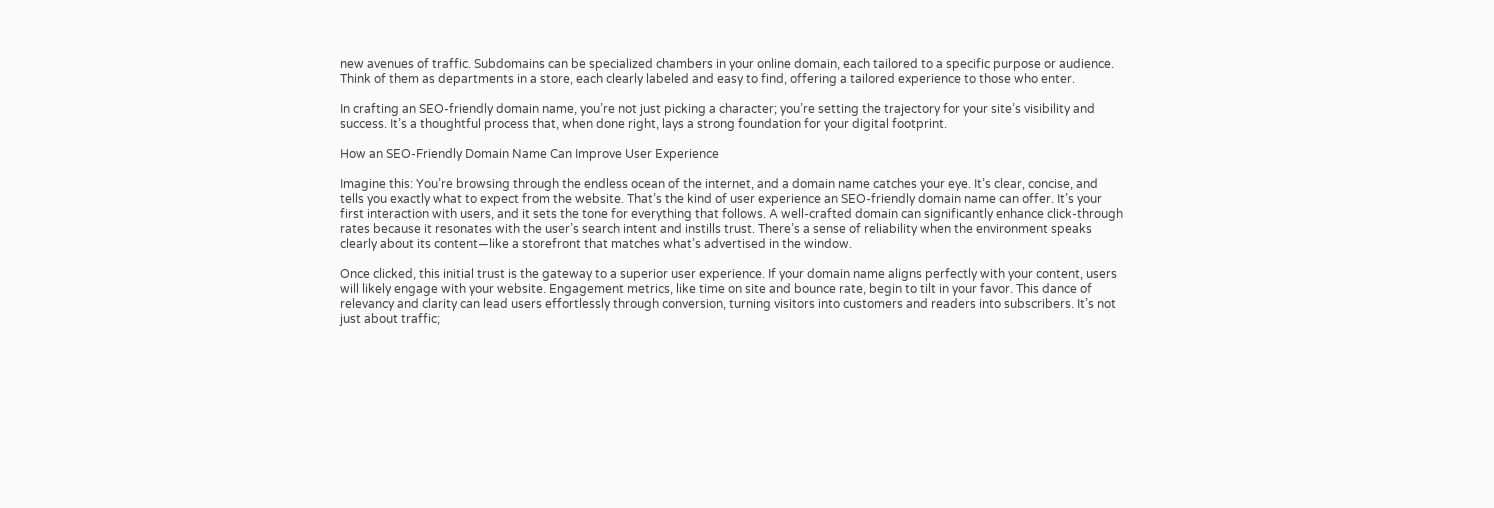new avenues of traffic. Subdomains can be specialized chambers in your online domain, each tailored to a specific purpose or audience. Think of them as departments in a store, each clearly labeled and easy to find, offering a tailored experience to those who enter.

In crafting an SEO-friendly domain name, you’re not just picking a character; you’re setting the trajectory for your site’s visibility and success. It’s a thoughtful process that, when done right, lays a strong foundation for your digital footprint.

How an SEO-Friendly Domain Name Can Improve User Experience

Imagine this: You’re browsing through the endless ocean of the internet, and a domain name catches your eye. It’s clear, concise, and tells you exactly what to expect from the website. That’s the kind of user experience an SEO-friendly domain name can offer. It’s your first interaction with users, and it sets the tone for everything that follows. A well-crafted domain can significantly enhance click-through rates because it resonates with the user’s search intent and instills trust. There’s a sense of reliability when the environment speaks clearly about its content—like a storefront that matches what’s advertised in the window.

Once clicked, this initial trust is the gateway to a superior user experience. If your domain name aligns perfectly with your content, users will likely engage with your website. Engagement metrics, like time on site and bounce rate, begin to tilt in your favor. This dance of relevancy and clarity can lead users effortlessly through conversion, turning visitors into customers and readers into subscribers. It’s not just about traffic;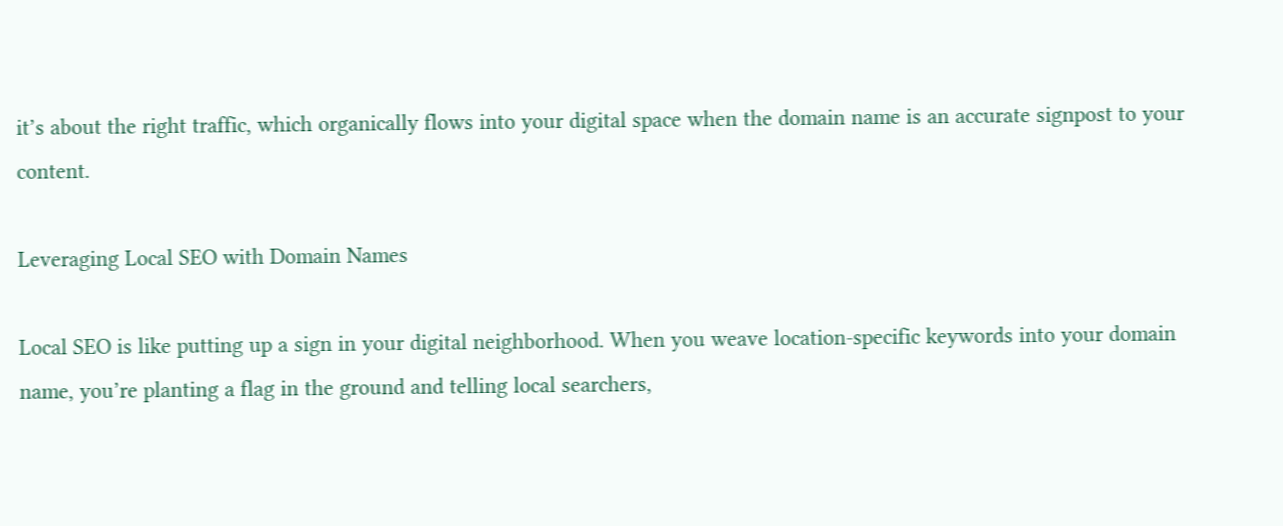it’s about the right traffic, which organically flows into your digital space when the domain name is an accurate signpost to your content.

Leveraging Local SEO with Domain Names

Local SEO is like putting up a sign in your digital neighborhood. When you weave location-specific keywords into your domain name, you’re planting a flag in the ground and telling local searchers,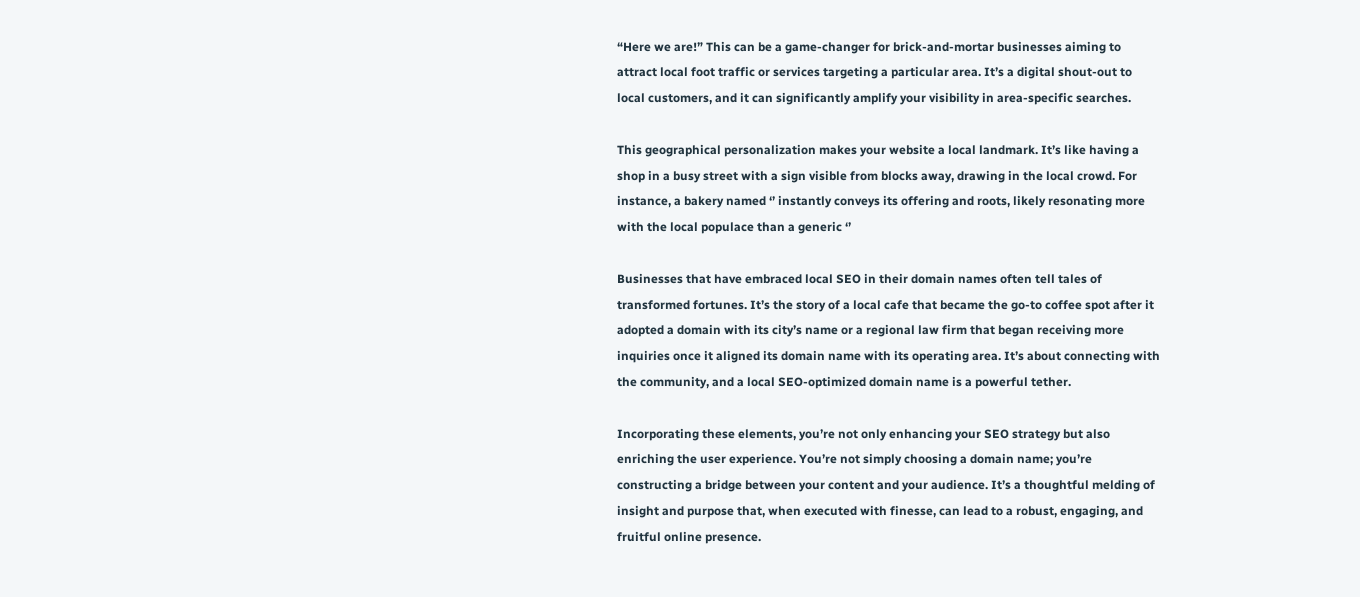“Here we are!” This can be a game-changer for brick-and-mortar businesses aiming to attract local foot traffic or services targeting a particular area. It’s a digital shout-out to local customers, and it can significantly amplify your visibility in area-specific searches.

This geographical personalization makes your website a local landmark. It’s like having a shop in a busy street with a sign visible from blocks away, drawing in the local crowd. For instance, a bakery named ‘’ instantly conveys its offering and roots, likely resonating more with the local populace than a generic ‘’

Businesses that have embraced local SEO in their domain names often tell tales of transformed fortunes. It’s the story of a local cafe that became the go-to coffee spot after it adopted a domain with its city’s name or a regional law firm that began receiving more inquiries once it aligned its domain name with its operating area. It’s about connecting with the community, and a local SEO-optimized domain name is a powerful tether.

Incorporating these elements, you’re not only enhancing your SEO strategy but also enriching the user experience. You’re not simply choosing a domain name; you’re constructing a bridge between your content and your audience. It’s a thoughtful melding of insight and purpose that, when executed with finesse, can lead to a robust, engaging, and fruitful online presence.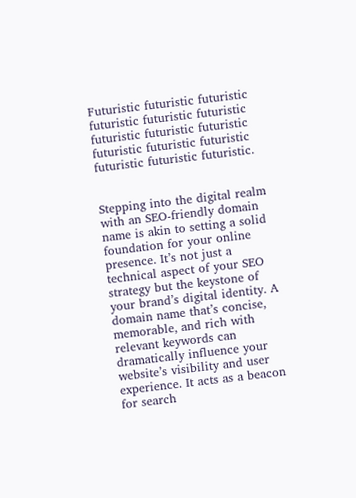Futuristic futuristic futuristic futuristic futuristic futuristic futuristic futuristic futuristic futuristic futuristic futuristic futuristic futuristic futuristic.


Stepping into the digital realm with an SEO-friendly domain name is akin to setting a solid foundation for your online presence. It’s not just a technical aspect of your SEO strategy but the keystone of your brand’s digital identity. A domain name that’s concise, memorable, and rich with relevant keywords can dramatically influence your website’s visibility and user experience. It acts as a beacon for search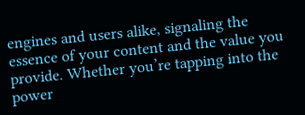engines and users alike, signaling the essence of your content and the value you provide. Whether you’re tapping into the power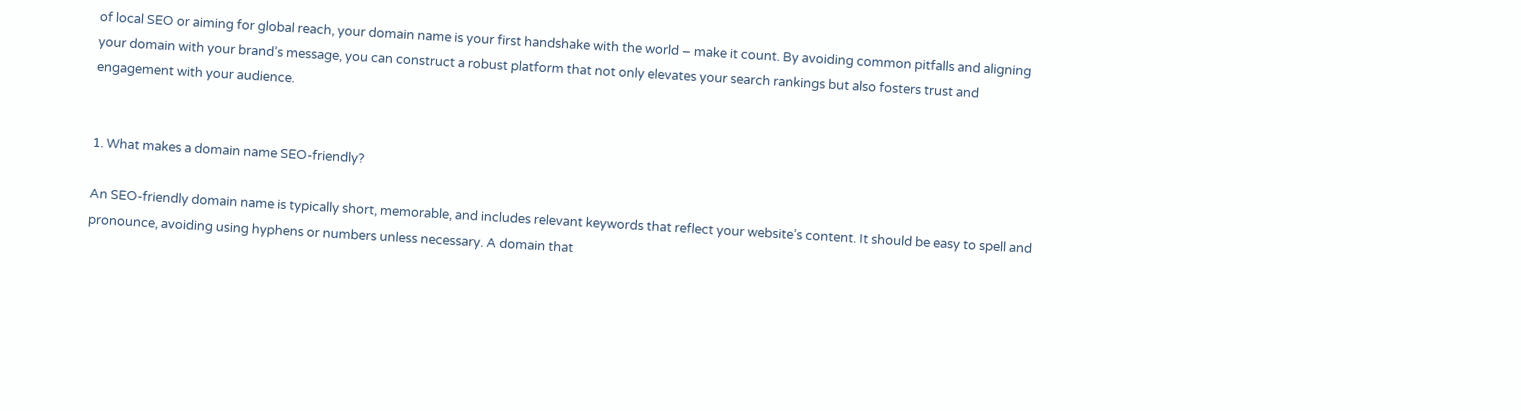of local SEO or aiming for global reach, your domain name is your first handshake with the world – make it count. By avoiding common pitfalls and aligning your domain with your brand’s message, you can construct a robust platform that not only elevates your search rankings but also fosters trust and engagement with your audience.


1. What makes a domain name SEO-friendly?

An SEO-friendly domain name is typically short, memorable, and includes relevant keywords that reflect your website’s content. It should be easy to spell and pronounce, avoiding using hyphens or numbers unless necessary. A domain that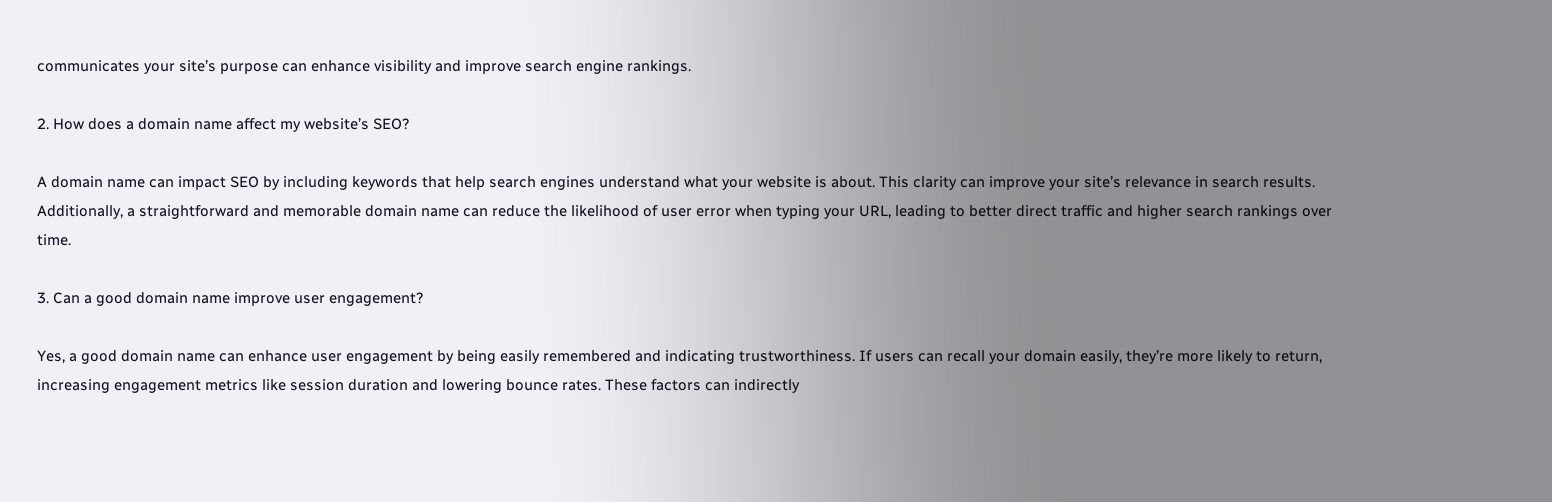communicates your site’s purpose can enhance visibility and improve search engine rankings.

2. How does a domain name affect my website’s SEO?

A domain name can impact SEO by including keywords that help search engines understand what your website is about. This clarity can improve your site’s relevance in search results. Additionally, a straightforward and memorable domain name can reduce the likelihood of user error when typing your URL, leading to better direct traffic and higher search rankings over time.

3. Can a good domain name improve user engagement?

Yes, a good domain name can enhance user engagement by being easily remembered and indicating trustworthiness. If users can recall your domain easily, they’re more likely to return, increasing engagement metrics like session duration and lowering bounce rates. These factors can indirectly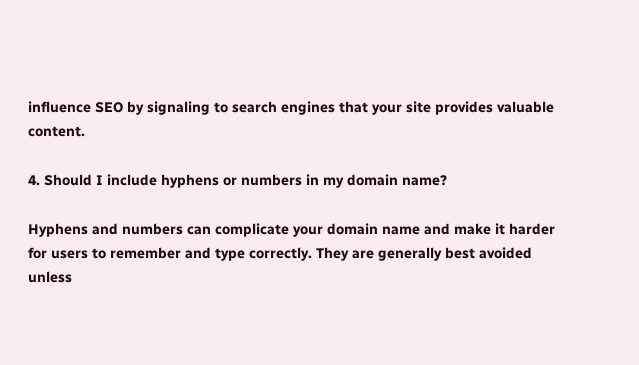influence SEO by signaling to search engines that your site provides valuable content.

4. Should I include hyphens or numbers in my domain name?

Hyphens and numbers can complicate your domain name and make it harder for users to remember and type correctly. They are generally best avoided unless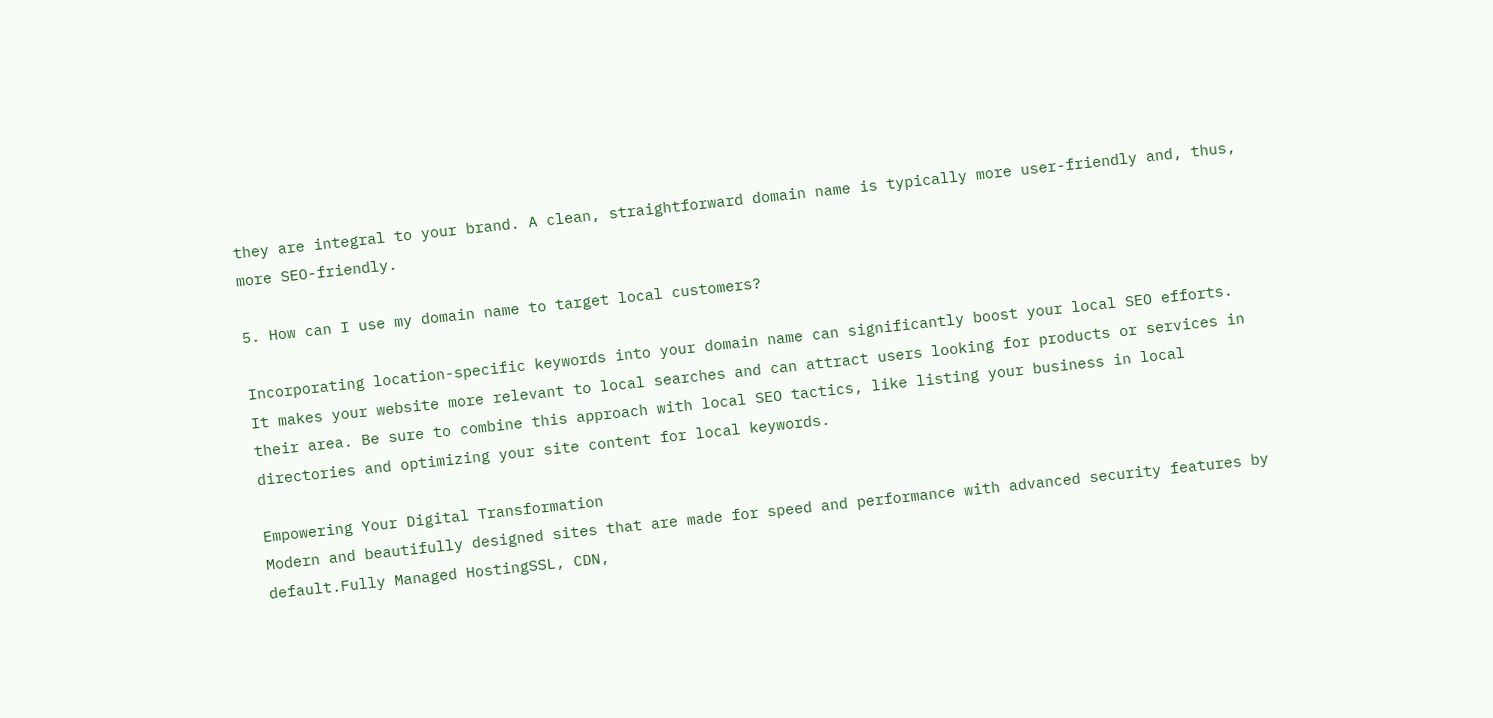they are integral to your brand. A clean, straightforward domain name is typically more user-friendly and, thus, more SEO-friendly.

5. How can I use my domain name to target local customers?

Incorporating location-specific keywords into your domain name can significantly boost your local SEO efforts. It makes your website more relevant to local searches and can attract users looking for products or services in their area. Be sure to combine this approach with local SEO tactics, like listing your business in local directories and optimizing your site content for local keywords.

Empowering Your Digital Transformation
Modern and beautifully designed sites that are made for speed and performance with advanced security features by default.Fully Managed HostingSSL, CDN,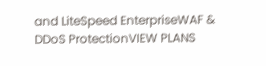and LiteSpeed EnterpriseWAF & DDoS ProtectionVIEW PLANS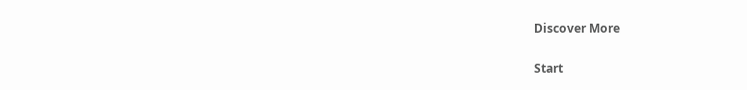Discover More

Start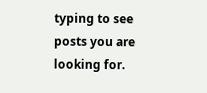typing to see posts you are looking for.